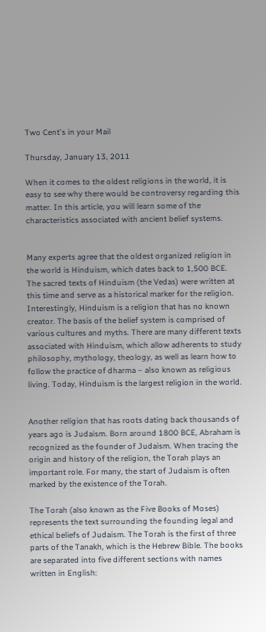Two Cent's in your Mail

Thursday, January 13, 2011

When it comes to the oldest religions in the world, it is easy to see why there would be controversy regarding this matter. In this article, you will learn some of the characteristics associated with ancient belief systems.


Many experts agree that the oldest organized religion in the world is Hinduism, which dates back to 1,500 BCE. The sacred texts of Hinduism (the Vedas) were written at this time and serve as a historical marker for the religion. Interestingly, Hinduism is a religion that has no known creator. The basis of the belief system is comprised of various cultures and myths. There are many different texts associated with Hinduism, which allow adherents to study philosophy, mythology, theology, as well as learn how to follow the practice of dharma – also known as religious living. Today, Hinduism is the largest religion in the world.


Another religion that has roots dating back thousands of years ago is Judaism. Born around 1800 BCE, Abraham is recognized as the founder of Judaism. When tracing the origin and history of the religion, the Torah plays an important role. For many, the start of Judaism is often marked by the existence of the Torah.

The Torah (also known as the Five Books of Moses) represents the text surrounding the founding legal and ethical beliefs of Judaism. The Torah is the first of three parts of the Tanakh, which is the Hebrew Bible. The books are separated into five different sections with names written in English: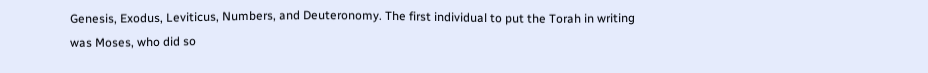Genesis, Exodus, Leviticus, Numbers, and Deuteronomy. The first individual to put the Torah in writing was Moses, who did so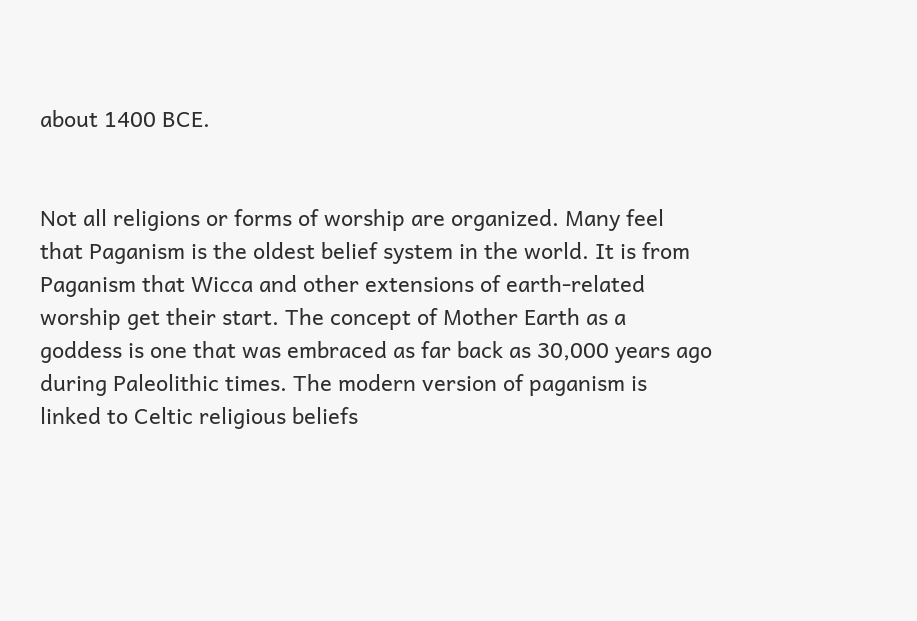about 1400 BCE.


Not all religions or forms of worship are organized. Many feel that Paganism is the oldest belief system in the world. It is from Paganism that Wicca and other extensions of earth-related worship get their start. The concept of Mother Earth as a goddess is one that was embraced as far back as 30,000 years ago during Paleolithic times. The modern version of paganism is linked to Celtic religious beliefs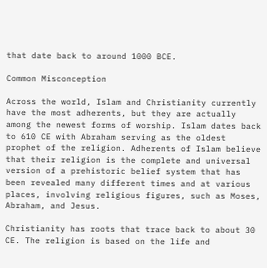that date back to around 1000 BCE.

Common Misconception

Across the world, Islam and Christianity currently have the most adherents, but they are actually among the newest forms of worship. Islam dates back to 610 CE with Abraham serving as the oldest prophet of the religion. Adherents of Islam believe that their religion is the complete and universal version of a prehistoric belief system that has been revealed many different times and at various places, involving religious figures, such as Moses, Abraham, and Jesus.

Christianity has roots that trace back to about 30 CE. The religion is based on the life and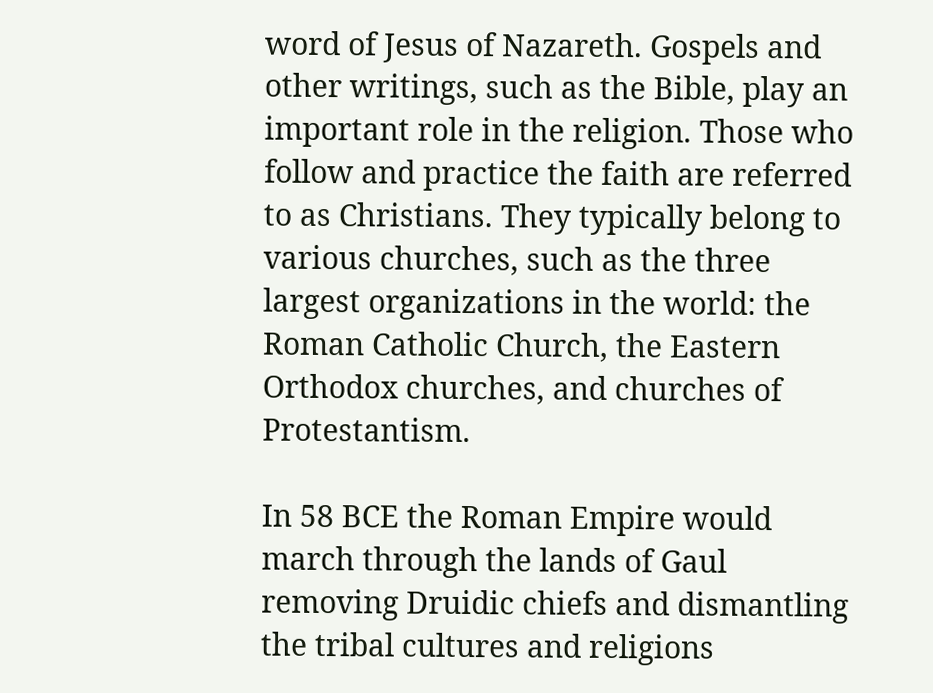word of Jesus of Nazareth. Gospels and other writings, such as the Bible, play an important role in the religion. Those who follow and practice the faith are referred to as Christians. They typically belong to various churches, such as the three largest organizations in the world: the Roman Catholic Church, the Eastern Orthodox churches, and churches of Protestantism.

In 58 BCE the Roman Empire would march through the lands of Gaul removing Druidic chiefs and dismantling the tribal cultures and religions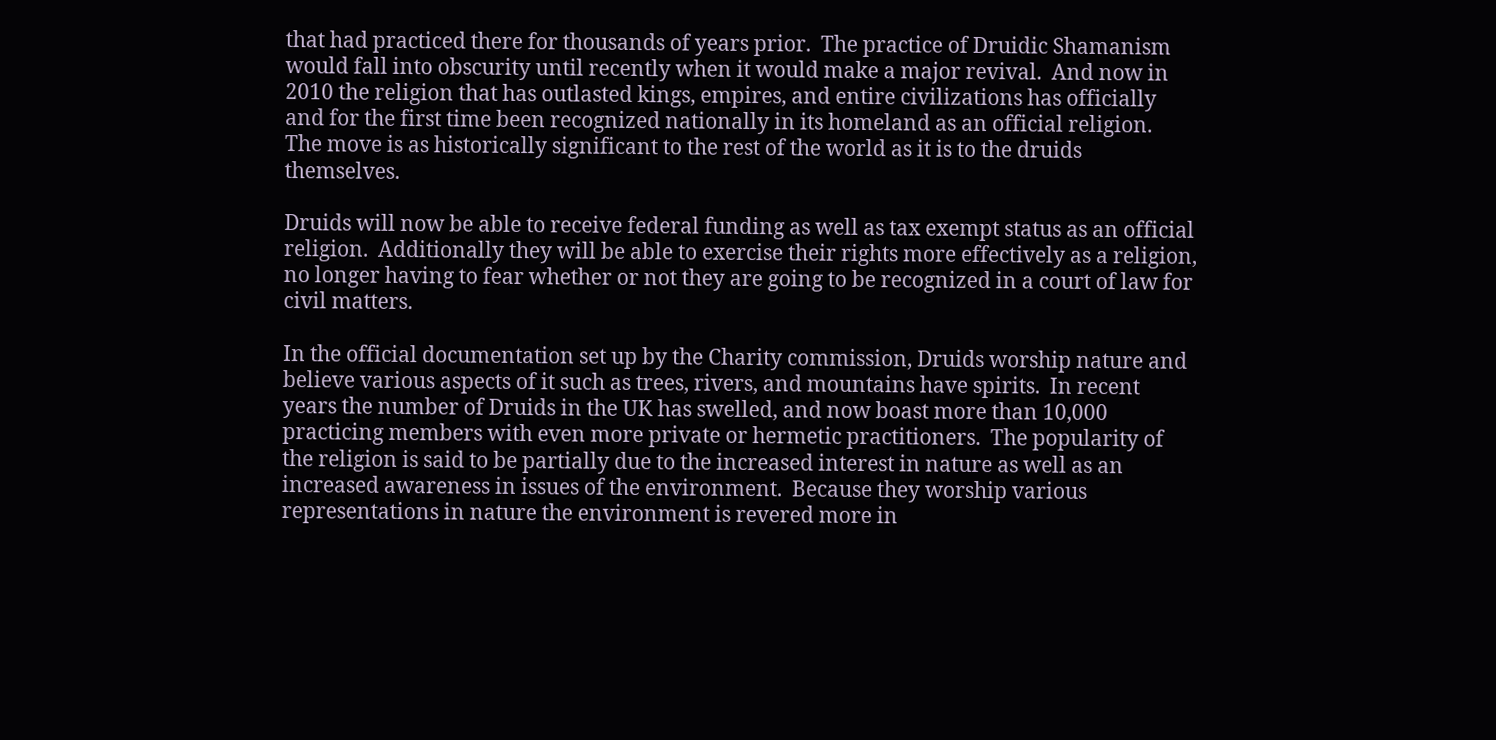that had practiced there for thousands of years prior.  The practice of Druidic Shamanism would fall into obscurity until recently when it would make a major revival.  And now in 2010 the religion that has outlasted kings, empires, and entire civilizations has officially and for the first time been recognized nationally in its homeland as an official religion.  The move is as historically significant to the rest of the world as it is to the druids themselves.

Druids will now be able to receive federal funding as well as tax exempt status as an official religion.  Additionally they will be able to exercise their rights more effectively as a religion, no longer having to fear whether or not they are going to be recognized in a court of law for civil matters.

In the official documentation set up by the Charity commission, Druids worship nature and believe various aspects of it such as trees, rivers, and mountains have spirits.  In recent years the number of Druids in the UK has swelled, and now boast more than 10,000 practicing members with even more private or hermetic practitioners.  The popularity of the religion is said to be partially due to the increased interest in nature as well as an increased awareness in issues of the environment.  Because they worship various representations in nature the environment is revered more in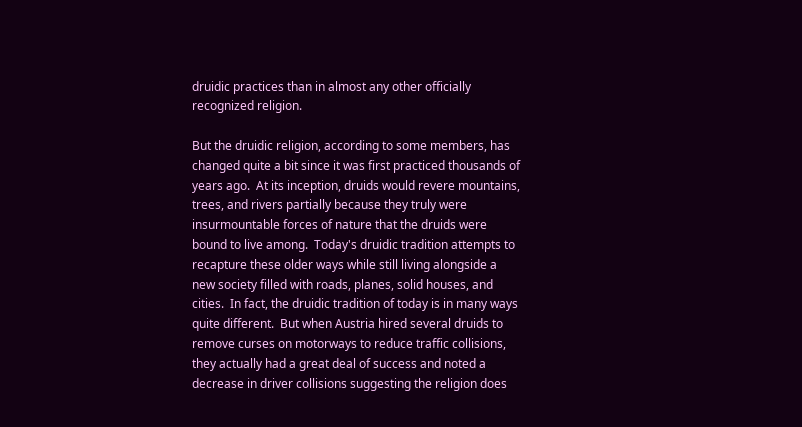druidic practices than in almost any other officially recognized religion.

But the druidic religion, according to some members, has changed quite a bit since it was first practiced thousands of years ago.  At its inception, druids would revere mountains, trees, and rivers partially because they truly were  insurmountable forces of nature that the druids were bound to live among.  Today's druidic tradition attempts to recapture these older ways while still living alongside a new society filled with roads, planes, solid houses, and cities.  In fact, the druidic tradition of today is in many ways quite different.  But when Austria hired several druids to remove curses on motorways to reduce traffic collisions, they actually had a great deal of success and noted a decrease in driver collisions suggesting the religion does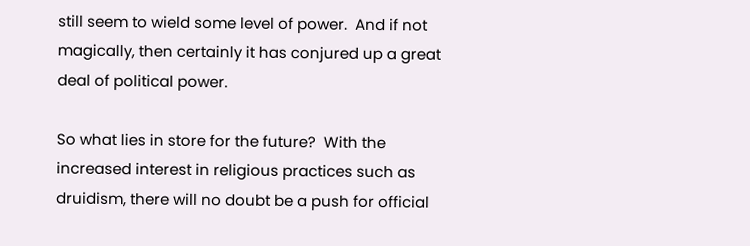still seem to wield some level of power.  And if not magically, then certainly it has conjured up a great deal of political power.

So what lies in store for the future?  With the increased interest in religious practices such as druidism, there will no doubt be a push for official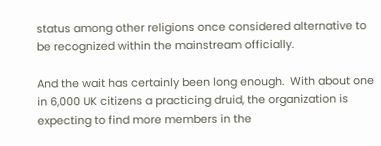status among other religions once considered alternative to be recognized within the mainstream officially.

And the wait has certainly been long enough.  With about one in 6,000 UK citizens a practicing druid, the organization is expecting to find more members in the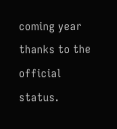coming year thanks to the official status.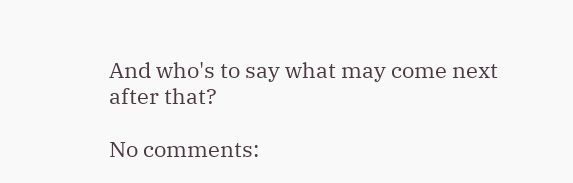And who's to say what may come next after that?

No comments: